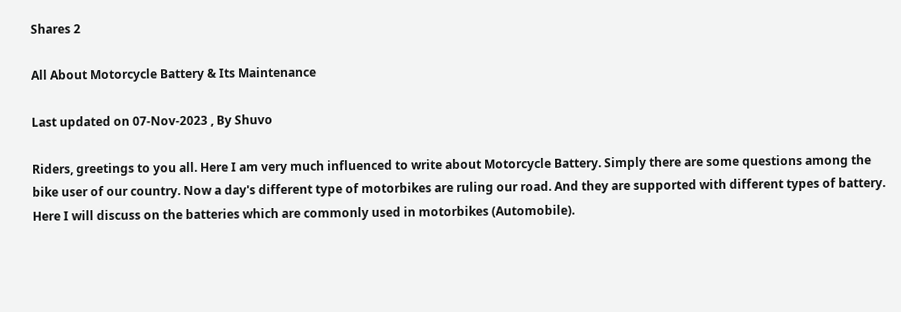Shares 2

All About Motorcycle Battery & Its Maintenance

Last updated on 07-Nov-2023 , By Shuvo

Riders, greetings to you all. Here I am very much influenced to write about Motorcycle Battery. Simply there are some questions among the bike user of our country. Now a day's different type of motorbikes are ruling our road. And they are supported with different types of battery. Here I will discuss on the batteries which are commonly used in motorbikes (Automobile).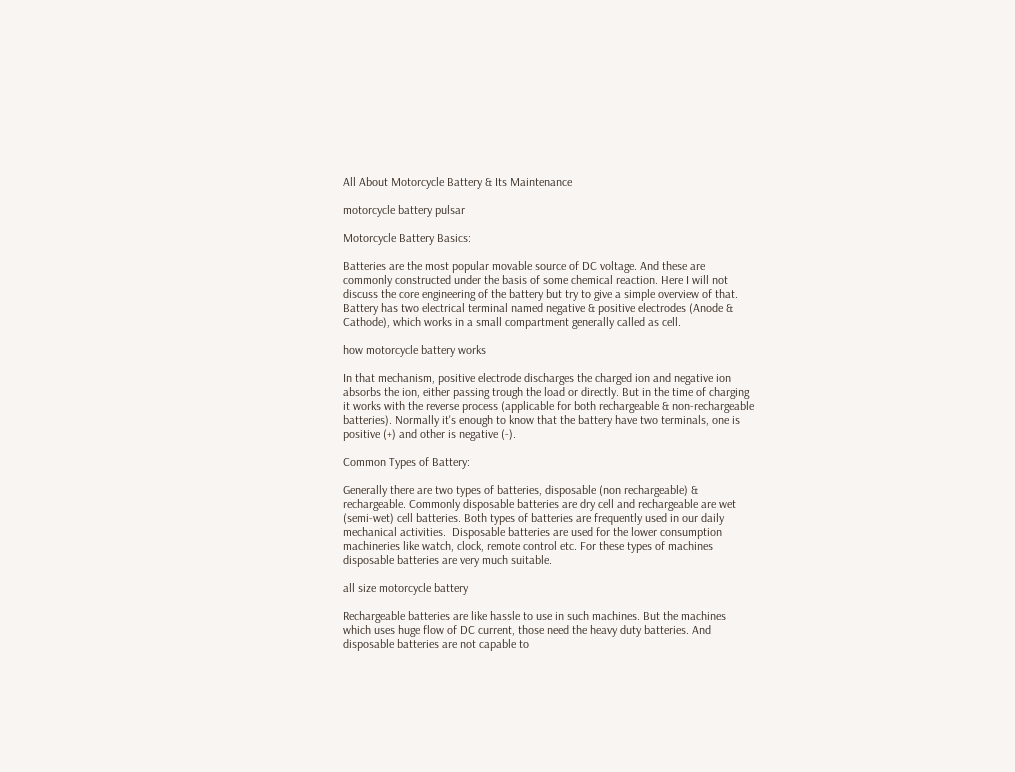All About Motorcycle Battery & Its Maintenance

motorcycle battery pulsar

Motorcycle Battery Basics:

Batteries are the most popular movable source of DC voltage. And these are commonly constructed under the basis of some chemical reaction. Here I will not discuss the core engineering of the battery but try to give a simple overview of that. Battery has two electrical terminal named negative & positive electrodes (Anode & Cathode), which works in a small compartment generally called as cell.

how motorcycle battery works

In that mechanism, positive electrode discharges the charged ion and negative ion absorbs the ion, either passing trough the load or directly. But in the time of charging it works with the reverse process (applicable for both rechargeable & non-rechargeable batteries). Normally it's enough to know that the battery have two terminals, one is positive (+) and other is negative (-).

Common Types of Battery:

Generally there are two types of batteries, disposable (non rechargeable) & rechargeable. Commonly disposable batteries are dry cell and rechargeable are wet (semi-wet) cell batteries. Both types of batteries are frequently used in our daily mechanical activities.  Disposable batteries are used for the lower consumption machineries like watch, clock, remote control etc. For these types of machines disposable batteries are very much suitable.

all size motorcycle battery

Rechargeable batteries are like hassle to use in such machines. But the machines which uses huge flow of DC current, those need the heavy duty batteries. And disposable batteries are not capable to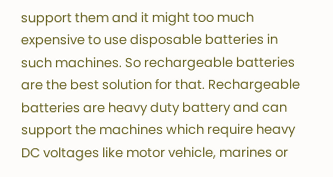support them and it might too much expensive to use disposable batteries in such machines. So rechargeable batteries are the best solution for that. Rechargeable batteries are heavy duty battery and can support the machines which require heavy DC voltages like motor vehicle, marines or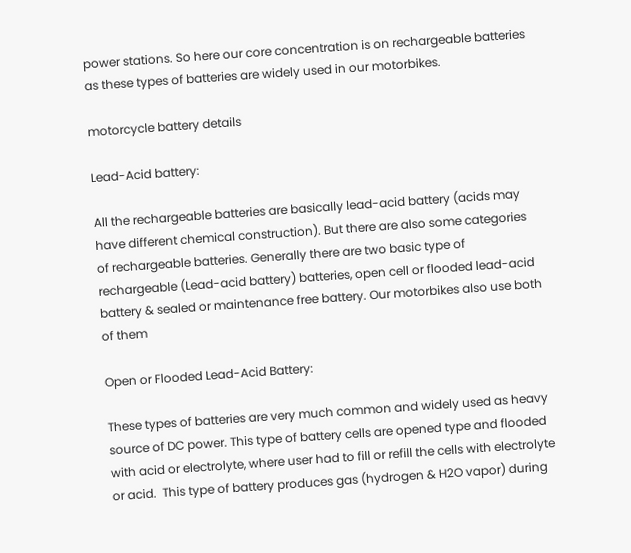power stations. So here our core concentration is on rechargeable batteries as these types of batteries are widely used in our motorbikes.

motorcycle battery details

Lead-Acid battery:

All the rechargeable batteries are basically lead-acid battery (acids may have different chemical construction). But there are also some categories of rechargeable batteries. Generally there are two basic type of rechargeable (Lead-acid battery) batteries, open cell or flooded lead-acid battery & sealed or maintenance free battery. Our motorbikes also use both of them

Open or Flooded Lead-Acid Battery:

These types of batteries are very much common and widely used as heavy source of DC power. This type of battery cells are opened type and flooded with acid or electrolyte, where user had to fill or refill the cells with electrolyte or acid.  This type of battery produces gas (hydrogen & H2O vapor) during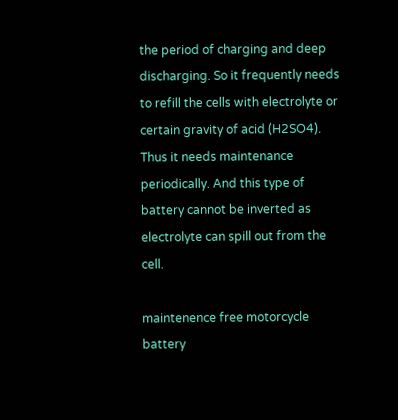the period of charging and deep discharging. So it frequently needs to refill the cells with electrolyte or certain gravity of acid (H2SO4). Thus it needs maintenance periodically. And this type of battery cannot be inverted as electrolyte can spill out from the cell.

maintenence free motorcycle battery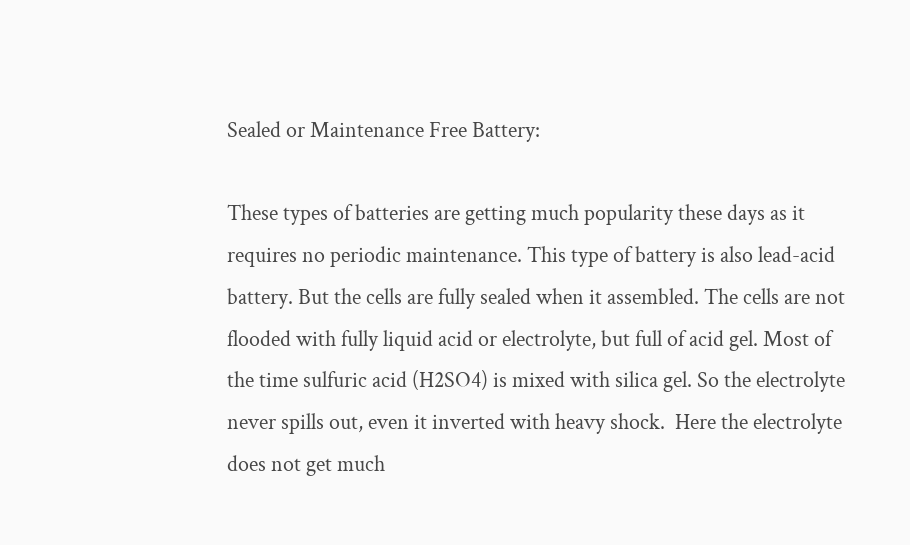Sealed or Maintenance Free Battery:

These types of batteries are getting much popularity these days as it requires no periodic maintenance. This type of battery is also lead-acid battery. But the cells are fully sealed when it assembled. The cells are not flooded with fully liquid acid or electrolyte, but full of acid gel. Most of the time sulfuric acid (H2SO4) is mixed with silica gel. So the electrolyte never spills out, even it inverted with heavy shock.  Here the electrolyte does not get much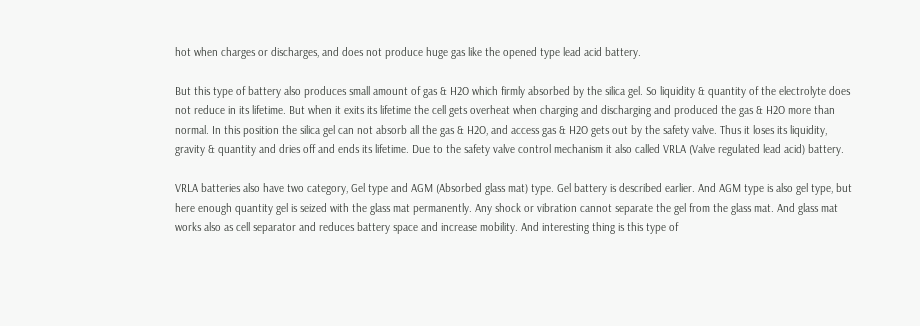hot when charges or discharges, and does not produce huge gas like the opened type lead acid battery.

But this type of battery also produces small amount of gas & H2O which firmly absorbed by the silica gel. So liquidity & quantity of the electrolyte does not reduce in its lifetime. But when it exits its lifetime the cell gets overheat when charging and discharging and produced the gas & H2O more than normal. In this position the silica gel can not absorb all the gas & H2O, and access gas & H2O gets out by the safety valve. Thus it loses its liquidity, gravity & quantity and dries off and ends its lifetime. Due to the safety valve control mechanism it also called VRLA (Valve regulated lead acid) battery.

VRLA batteries also have two category, Gel type and AGM (Absorbed glass mat) type. Gel battery is described earlier. And AGM type is also gel type, but here enough quantity gel is seized with the glass mat permanently. Any shock or vibration cannot separate the gel from the glass mat. And glass mat works also as cell separator and reduces battery space and increase mobility. And interesting thing is this type of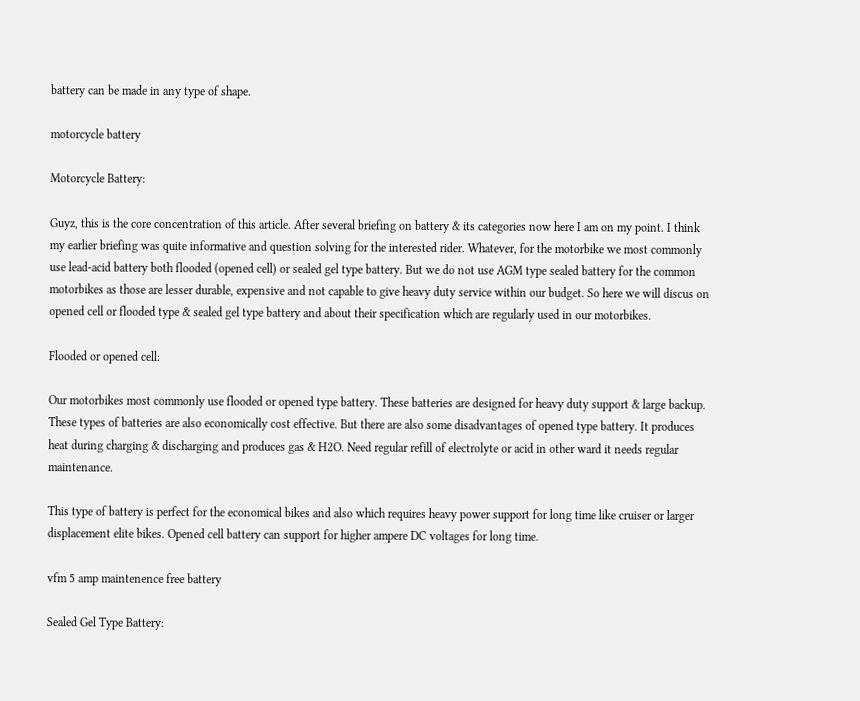battery can be made in any type of shape.

motorcycle battery

Motorcycle Battery:

Guyz, this is the core concentration of this article. After several briefing on battery & its categories now here I am on my point. I think my earlier briefing was quite informative and question solving for the interested rider. Whatever, for the motorbike we most commonly use lead-acid battery both flooded (opened cell) or sealed gel type battery. But we do not use AGM type sealed battery for the common motorbikes as those are lesser durable, expensive and not capable to give heavy duty service within our budget. So here we will discus on opened cell or flooded type & sealed gel type battery and about their specification which are regularly used in our motorbikes.

Flooded or opened cell:

Our motorbikes most commonly use flooded or opened type battery. These batteries are designed for heavy duty support & large backup. These types of batteries are also economically cost effective. But there are also some disadvantages of opened type battery. It produces heat during charging & discharging and produces gas & H2O. Need regular refill of electrolyte or acid in other ward it needs regular maintenance.

This type of battery is perfect for the economical bikes and also which requires heavy power support for long time like cruiser or larger displacement elite bikes. Opened cell battery can support for higher ampere DC voltages for long time.

vfm 5 amp maintenence free battery

Sealed Gel Type Battery: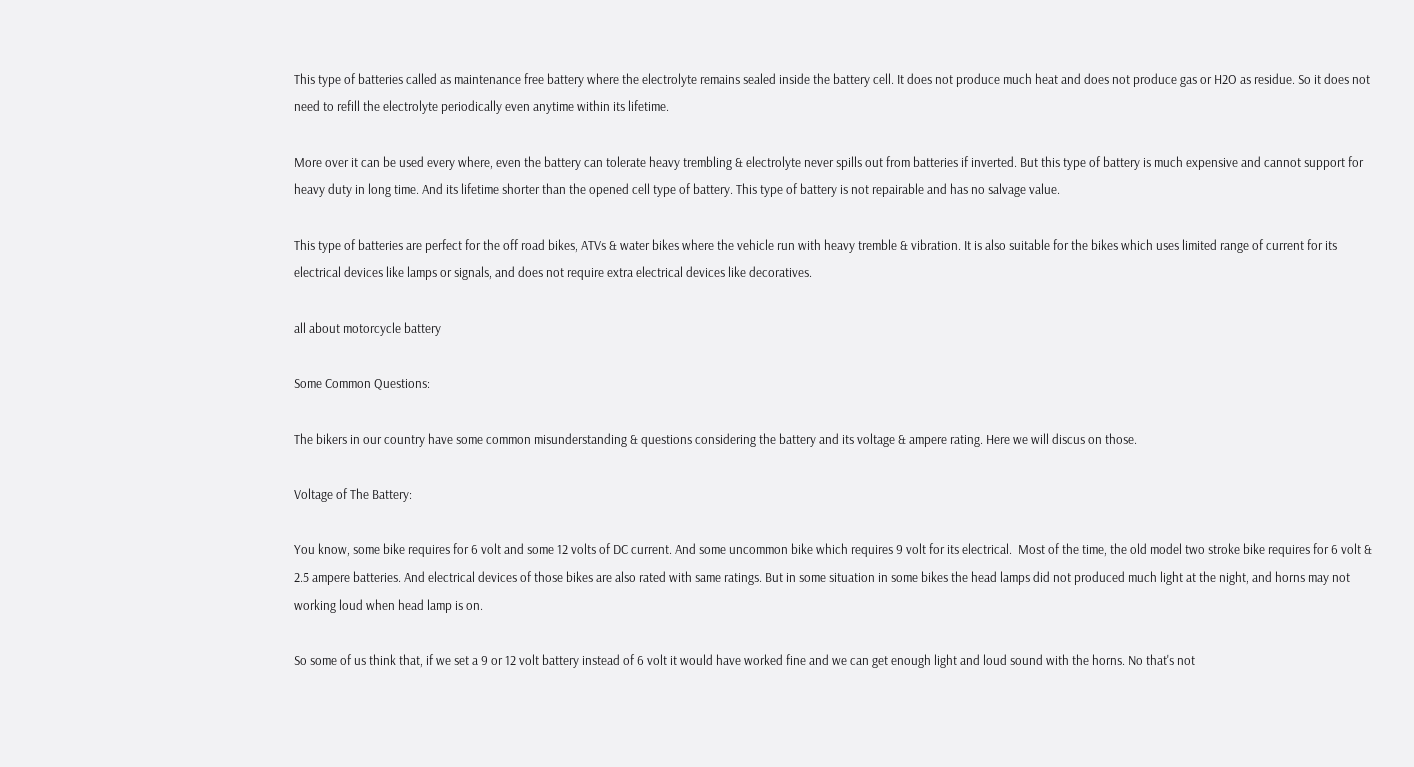This type of batteries called as maintenance free battery where the electrolyte remains sealed inside the battery cell. It does not produce much heat and does not produce gas or H2O as residue. So it does not need to refill the electrolyte periodically even anytime within its lifetime.

More over it can be used every where, even the battery can tolerate heavy trembling & electrolyte never spills out from batteries if inverted. But this type of battery is much expensive and cannot support for heavy duty in long time. And its lifetime shorter than the opened cell type of battery. This type of battery is not repairable and has no salvage value.

This type of batteries are perfect for the off road bikes, ATVs & water bikes where the vehicle run with heavy tremble & vibration. It is also suitable for the bikes which uses limited range of current for its electrical devices like lamps or signals, and does not require extra electrical devices like decoratives.

all about motorcycle battery

Some Common Questions:

The bikers in our country have some common misunderstanding & questions considering the battery and its voltage & ampere rating. Here we will discus on those.

Voltage of The Battery:

You know, some bike requires for 6 volt and some 12 volts of DC current. And some uncommon bike which requires 9 volt for its electrical.  Most of the time, the old model two stroke bike requires for 6 volt & 2.5 ampere batteries. And electrical devices of those bikes are also rated with same ratings. But in some situation in some bikes the head lamps did not produced much light at the night, and horns may not working loud when head lamp is on.

So some of us think that, if we set a 9 or 12 volt battery instead of 6 volt it would have worked fine and we can get enough light and loud sound with the horns. No that's not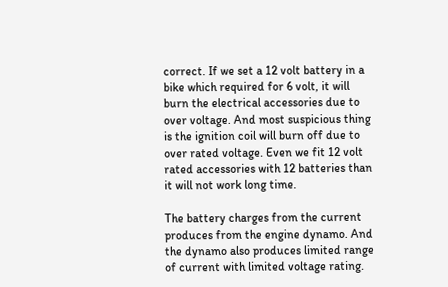correct. If we set a 12 volt battery in a bike which required for 6 volt, it will burn the electrical accessories due to over voltage. And most suspicious thing is the ignition coil will burn off due to over rated voltage. Even we fit 12 volt rated accessories with 12 batteries than it will not work long time.

The battery charges from the current produces from the engine dynamo. And the dynamo also produces limited range of current with limited voltage rating.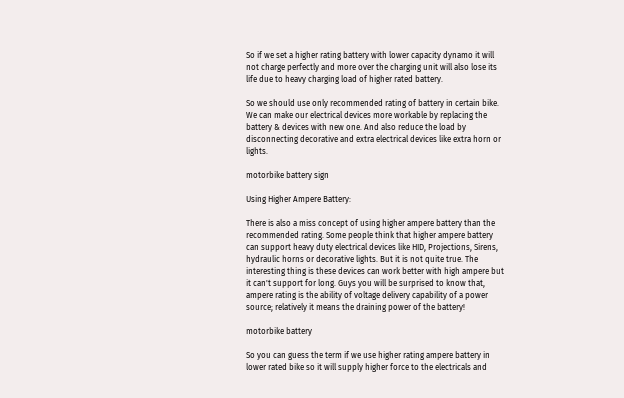So if we set a higher rating battery with lower capacity dynamo it will not charge perfectly and more over the charging unit will also lose its life due to heavy charging load of higher rated battery.

So we should use only recommended rating of battery in certain bike. We can make our electrical devices more workable by replacing the battery & devices with new one. And also reduce the load by disconnecting decorative and extra electrical devices like extra horn or lights.

motorbike battery sign

Using Higher Ampere Battery:

There is also a miss concept of using higher ampere battery than the recommended rating. Some people think that higher ampere battery can support heavy duty electrical devices like HID, Projections, Sirens, hydraulic horns or decorative lights. But it is not quite true. The interesting thing is these devices can work better with high ampere but it can't support for long. Guys you will be surprised to know that, ampere rating is the ability of voltage delivery capability of a power source; relatively it means the draining power of the battery!

motorbike battery

So you can guess the term if we use higher rating ampere battery in lower rated bike so it will supply higher force to the electricals and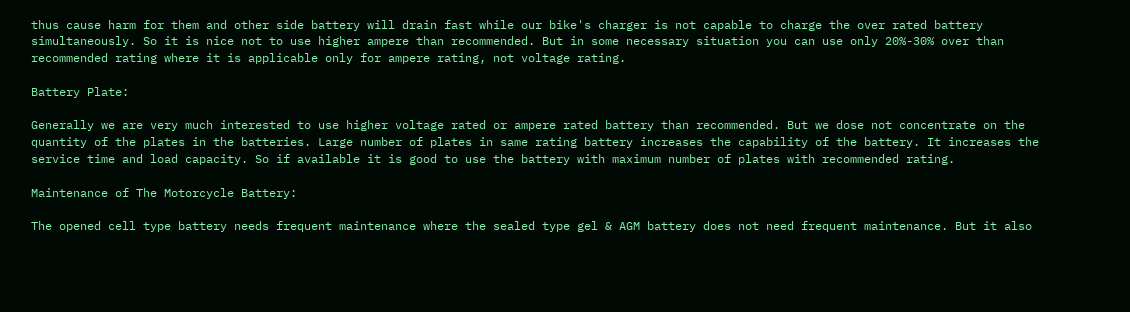thus cause harm for them and other side battery will drain fast while our bike's charger is not capable to charge the over rated battery simultaneously. So it is nice not to use higher ampere than recommended. But in some necessary situation you can use only 20%-30% over than recommended rating where it is applicable only for ampere rating, not voltage rating.

Battery Plate:

Generally we are very much interested to use higher voltage rated or ampere rated battery than recommended. But we dose not concentrate on the quantity of the plates in the batteries. Large number of plates in same rating battery increases the capability of the battery. It increases the service time and load capacity. So if available it is good to use the battery with maximum number of plates with recommended rating.

Maintenance of The Motorcycle Battery:

The opened cell type battery needs frequent maintenance where the sealed type gel & AGM battery does not need frequent maintenance. But it also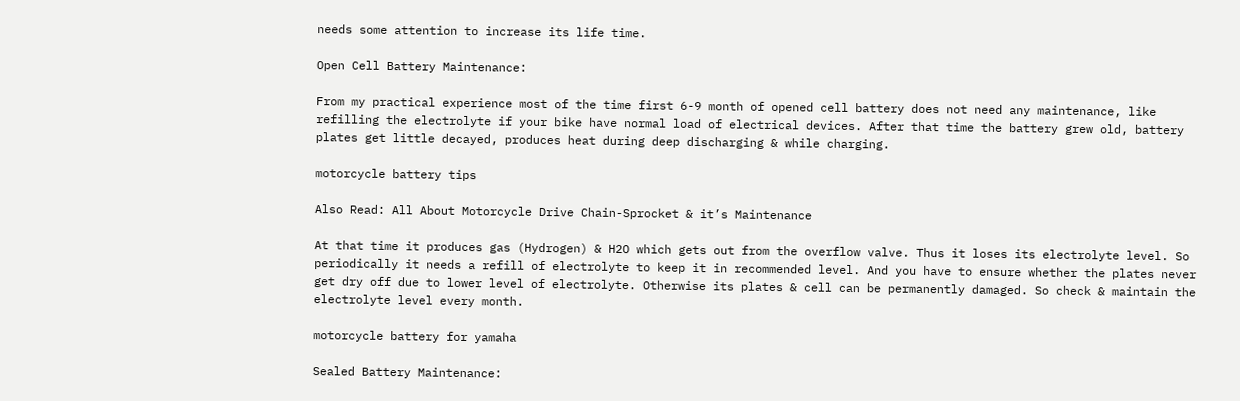needs some attention to increase its life time.

Open Cell Battery Maintenance:

From my practical experience most of the time first 6-9 month of opened cell battery does not need any maintenance, like refilling the electrolyte if your bike have normal load of electrical devices. After that time the battery grew old, battery plates get little decayed, produces heat during deep discharging & while charging.

motorcycle battery tips

Also Read: All About Motorcycle Drive Chain-Sprocket & it’s Maintenance

At that time it produces gas (Hydrogen) & H2O which gets out from the overflow valve. Thus it loses its electrolyte level. So periodically it needs a refill of electrolyte to keep it in recommended level. And you have to ensure whether the plates never get dry off due to lower level of electrolyte. Otherwise its plates & cell can be permanently damaged. So check & maintain the electrolyte level every month.

motorcycle battery for yamaha

Sealed Battery Maintenance: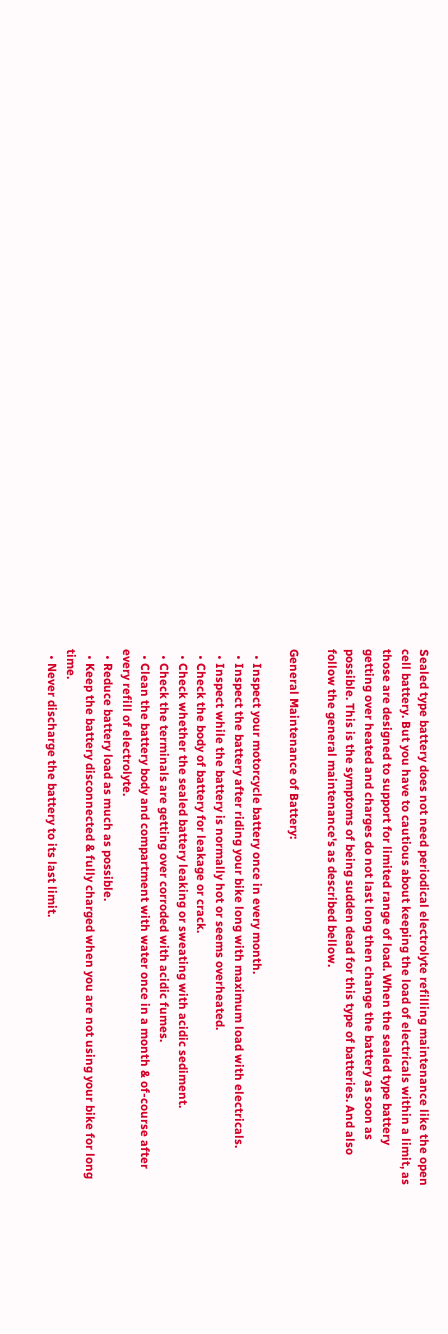Sealed type battery does not need periodical electrolyte refilling maintenance like the open cell battery. But you have to cautious about keeping the load of electricals within a limit, as those are designed to support for limited range of load. When the sealed type battery getting over heated and charges do not last long then change the battery as soon as possible. This is the symptoms of being sudden dead for this type of batteries. And also follow the general maintenance's as described bellow.

General Maintenance of Battery:

  • Inspect your motorcycle battery once in every month.
  • Inspect the battery after riding your bike long with maximum load with electricals.
  • Inspect while the battery is normally hot or seems overheated.
  • Check the body of battery for leakage or crack.
  • Check whether the sealed battery leaking or sweating with acidic sediment.
  • Check the terminals are getting over corroded with acidic fumes.
  • Clean the battery body and compartment with water once in a month & of-course after every refill of electrolyte.
  • Reduce battery load as much as possible.
  • Keep the battery disconnected & fully charged when you are not using your bike for long time.
  • Never discharge the battery to its last limit.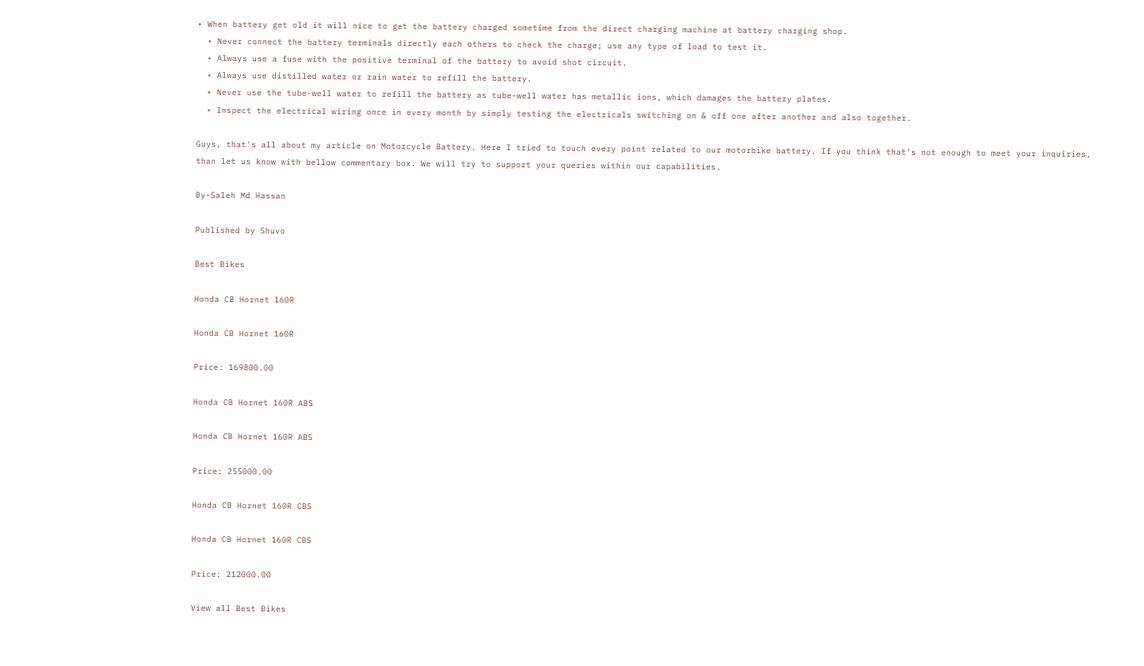• When battery get old it will nice to get the battery charged sometime from the direct charging machine at battery charging shop.
  • Never connect the battery terminals directly each others to check the charge; use any type of load to test it.
  • Always use a fuse with the positive terminal of the battery to avoid shot circuit.
  • Always use distilled water or rain water to refill the battery.
  • Never use the tube-well water to refill the battery as tube-well water has metallic ions, which damages the battery plates.
  • Inspect the electrical wiring once in every month by simply testing the electricals switching on & off one after another and also together.

Guys, that's all about my article on Motorcycle Battery. Here I tried to touch every point related to our motorbike battery. If you think that's not enough to meet your inquiries, than let us know with bellow commentary box. We will try to support your queries within our capabilities.

By-Saleh Md Hassan

Published by Shuvo

Best Bikes

Honda CB Hornet 160R

Honda CB Hornet 160R

Price: 169800.00

Honda CB Hornet 160R ABS

Honda CB Hornet 160R ABS

Price: 255000.00

Honda CB Hornet 160R CBS

Honda CB Hornet 160R CBS

Price: 212000.00

View all Best Bikes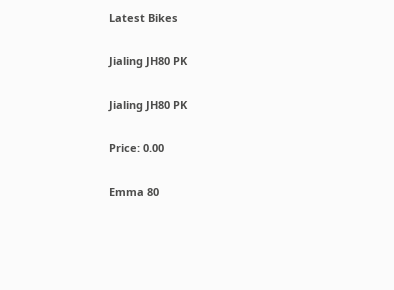Latest Bikes

Jialing JH80 PK

Jialing JH80 PK

Price: 0.00

Emma 80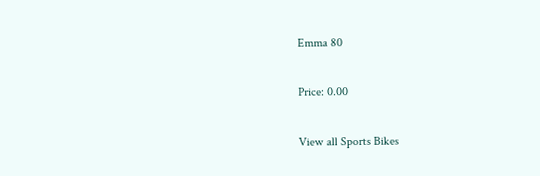Emma 80

Price: 0.00

View all Sports Bikes